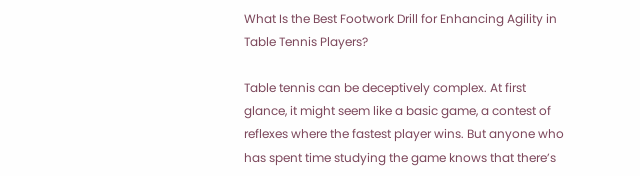What Is the Best Footwork Drill for Enhancing Agility in Table Tennis Players?

Table tennis can be deceptively complex. At first glance, it might seem like a basic game, a contest of reflexes where the fastest player wins. But anyone who has spent time studying the game knows that there’s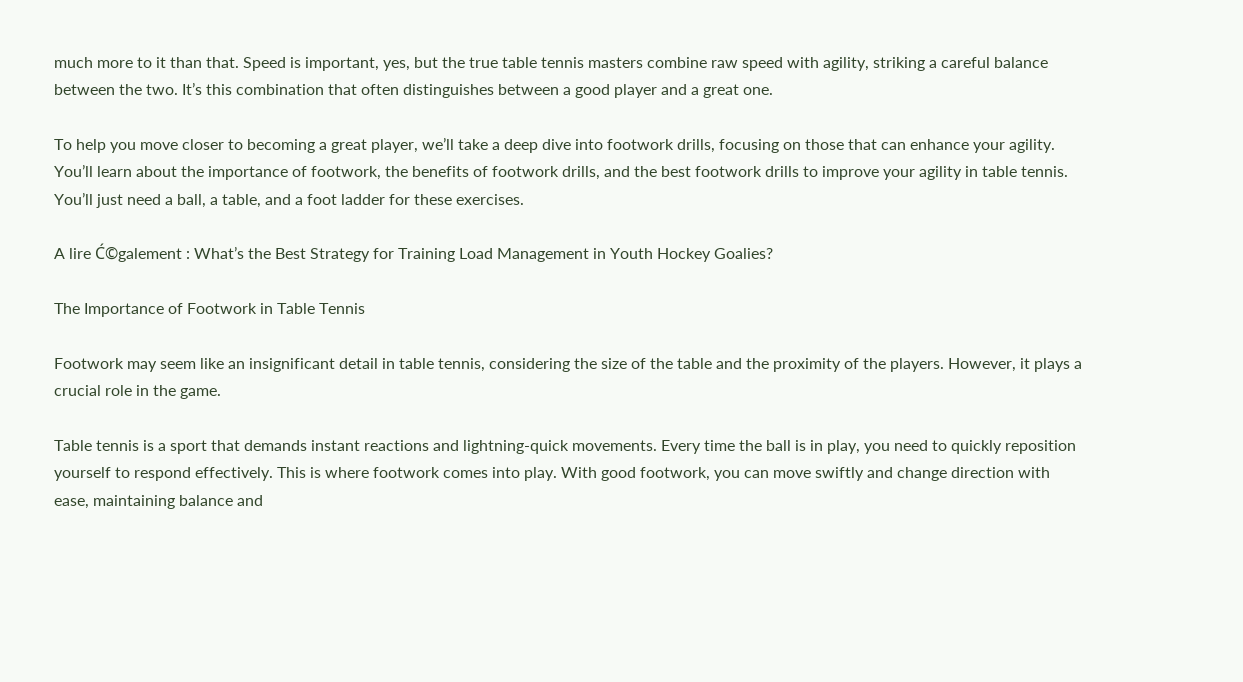much more to it than that. Speed is important, yes, but the true table tennis masters combine raw speed with agility, striking a careful balance between the two. It’s this combination that often distinguishes between a good player and a great one.

To help you move closer to becoming a great player, we’ll take a deep dive into footwork drills, focusing on those that can enhance your agility. You’ll learn about the importance of footwork, the benefits of footwork drills, and the best footwork drills to improve your agility in table tennis. You’ll just need a ball, a table, and a foot ladder for these exercises.

A lire Ć©galement : What’s the Best Strategy for Training Load Management in Youth Hockey Goalies?

The Importance of Footwork in Table Tennis

Footwork may seem like an insignificant detail in table tennis, considering the size of the table and the proximity of the players. However, it plays a crucial role in the game.

Table tennis is a sport that demands instant reactions and lightning-quick movements. Every time the ball is in play, you need to quickly reposition yourself to respond effectively. This is where footwork comes into play. With good footwork, you can move swiftly and change direction with ease, maintaining balance and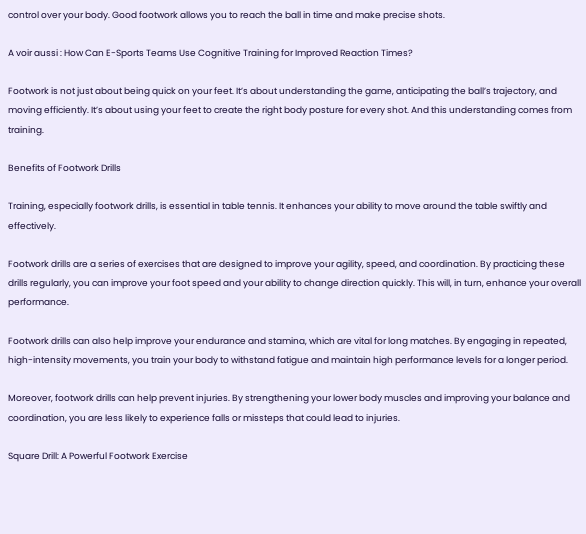control over your body. Good footwork allows you to reach the ball in time and make precise shots.

A voir aussi : How Can E-Sports Teams Use Cognitive Training for Improved Reaction Times?

Footwork is not just about being quick on your feet. It’s about understanding the game, anticipating the ball’s trajectory, and moving efficiently. It’s about using your feet to create the right body posture for every shot. And this understanding comes from training.

Benefits of Footwork Drills

Training, especially footwork drills, is essential in table tennis. It enhances your ability to move around the table swiftly and effectively.

Footwork drills are a series of exercises that are designed to improve your agility, speed, and coordination. By practicing these drills regularly, you can improve your foot speed and your ability to change direction quickly. This will, in turn, enhance your overall performance.

Footwork drills can also help improve your endurance and stamina, which are vital for long matches. By engaging in repeated, high-intensity movements, you train your body to withstand fatigue and maintain high performance levels for a longer period.

Moreover, footwork drills can help prevent injuries. By strengthening your lower body muscles and improving your balance and coordination, you are less likely to experience falls or missteps that could lead to injuries.

Square Drill: A Powerful Footwork Exercise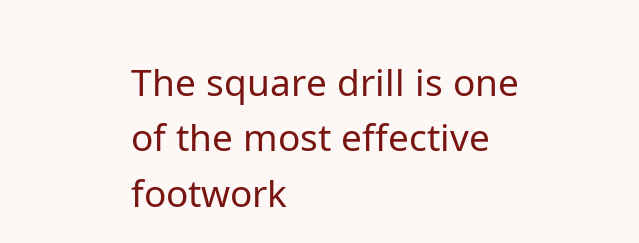The square drill is one of the most effective footwork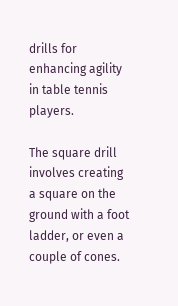drills for enhancing agility in table tennis players.

The square drill involves creating a square on the ground with a foot ladder, or even a couple of cones.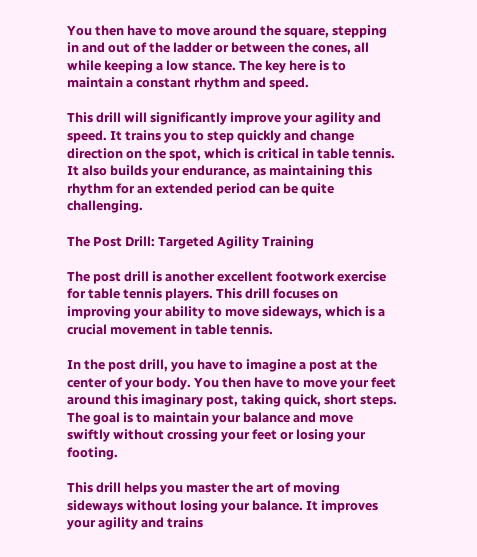You then have to move around the square, stepping in and out of the ladder or between the cones, all while keeping a low stance. The key here is to maintain a constant rhythm and speed.

This drill will significantly improve your agility and speed. It trains you to step quickly and change direction on the spot, which is critical in table tennis. It also builds your endurance, as maintaining this rhythm for an extended period can be quite challenging.

The Post Drill: Targeted Agility Training

The post drill is another excellent footwork exercise for table tennis players. This drill focuses on improving your ability to move sideways, which is a crucial movement in table tennis.

In the post drill, you have to imagine a post at the center of your body. You then have to move your feet around this imaginary post, taking quick, short steps. The goal is to maintain your balance and move swiftly without crossing your feet or losing your footing.

This drill helps you master the art of moving sideways without losing your balance. It improves your agility and trains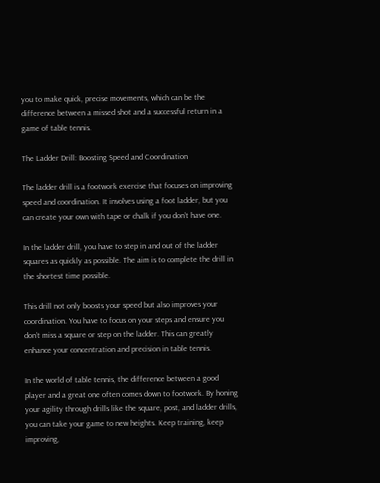you to make quick, precise movements, which can be the difference between a missed shot and a successful return in a game of table tennis.

The Ladder Drill: Boosting Speed and Coordination

The ladder drill is a footwork exercise that focuses on improving speed and coordination. It involves using a foot ladder, but you can create your own with tape or chalk if you don’t have one.

In the ladder drill, you have to step in and out of the ladder squares as quickly as possible. The aim is to complete the drill in the shortest time possible.

This drill not only boosts your speed but also improves your coordination. You have to focus on your steps and ensure you don’t miss a square or step on the ladder. This can greatly enhance your concentration and precision in table tennis.

In the world of table tennis, the difference between a good player and a great one often comes down to footwork. By honing your agility through drills like the square, post, and ladder drills, you can take your game to new heights. Keep training, keep improving,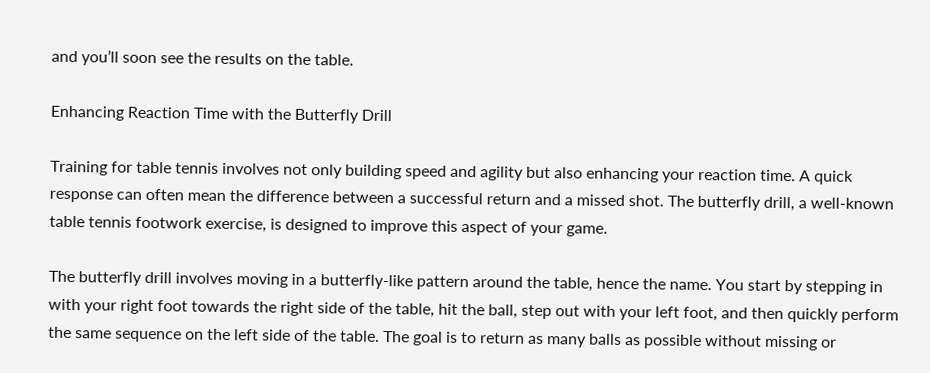and you’ll soon see the results on the table.

Enhancing Reaction Time with the Butterfly Drill

Training for table tennis involves not only building speed and agility but also enhancing your reaction time. A quick response can often mean the difference between a successful return and a missed shot. The butterfly drill, a well-known table tennis footwork exercise, is designed to improve this aspect of your game.

The butterfly drill involves moving in a butterfly-like pattern around the table, hence the name. You start by stepping in with your right foot towards the right side of the table, hit the ball, step out with your left foot, and then quickly perform the same sequence on the left side of the table. The goal is to return as many balls as possible without missing or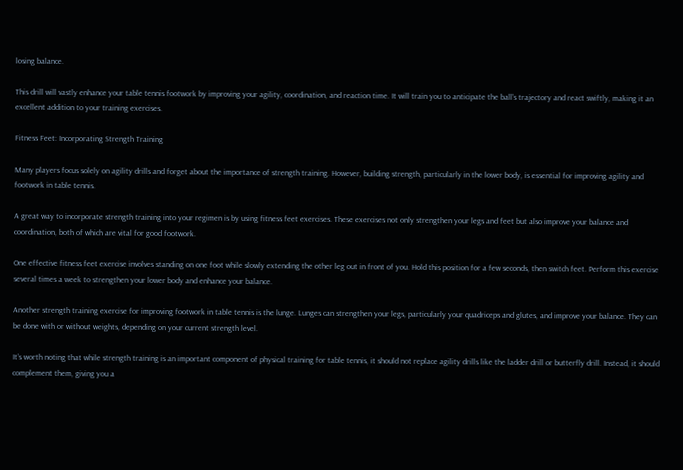losing balance.

This drill will vastly enhance your table tennis footwork by improving your agility, coordination, and reaction time. It will train you to anticipate the ball’s trajectory and react swiftly, making it an excellent addition to your training exercises.

Fitness Feet: Incorporating Strength Training

Many players focus solely on agility drills and forget about the importance of strength training. However, building strength, particularly in the lower body, is essential for improving agility and footwork in table tennis.

A great way to incorporate strength training into your regimen is by using fitness feet exercises. These exercises not only strengthen your legs and feet but also improve your balance and coordination, both of which are vital for good footwork.

One effective fitness feet exercise involves standing on one foot while slowly extending the other leg out in front of you. Hold this position for a few seconds, then switch feet. Perform this exercise several times a week to strengthen your lower body and enhance your balance.

Another strength training exercise for improving footwork in table tennis is the lunge. Lunges can strengthen your legs, particularly your quadriceps and glutes, and improve your balance. They can be done with or without weights, depending on your current strength level.

It’s worth noting that while strength training is an important component of physical training for table tennis, it should not replace agility drills like the ladder drill or butterfly drill. Instead, it should complement them, giving you a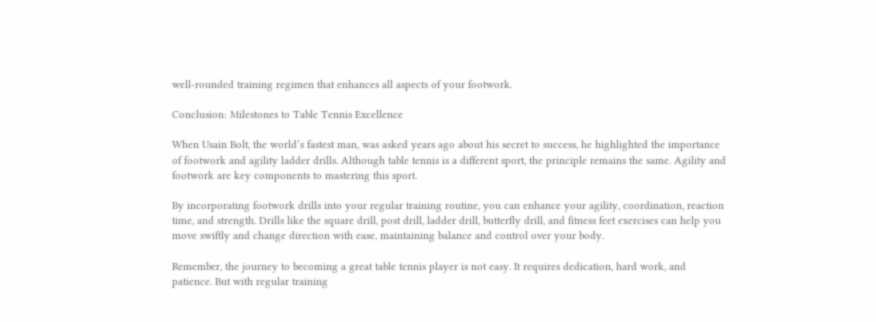well-rounded training regimen that enhances all aspects of your footwork.

Conclusion: Milestones to Table Tennis Excellence

When Usain Bolt, the world’s fastest man, was asked years ago about his secret to success, he highlighted the importance of footwork and agility ladder drills. Although table tennis is a different sport, the principle remains the same. Agility and footwork are key components to mastering this sport.

By incorporating footwork drills into your regular training routine, you can enhance your agility, coordination, reaction time, and strength. Drills like the square drill, post drill, ladder drill, butterfly drill, and fitness feet exercises can help you move swiftly and change direction with ease, maintaining balance and control over your body.

Remember, the journey to becoming a great table tennis player is not easy. It requires dedication, hard work, and patience. But with regular training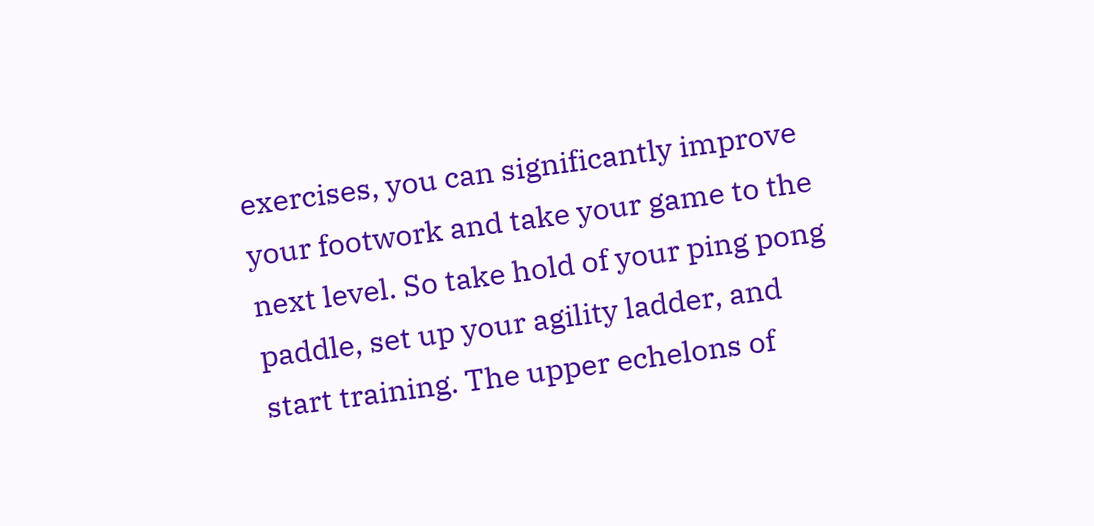exercises, you can significantly improve your footwork and take your game to the next level. So take hold of your ping pong paddle, set up your agility ladder, and start training. The upper echelons of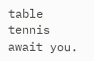table tennis await you.